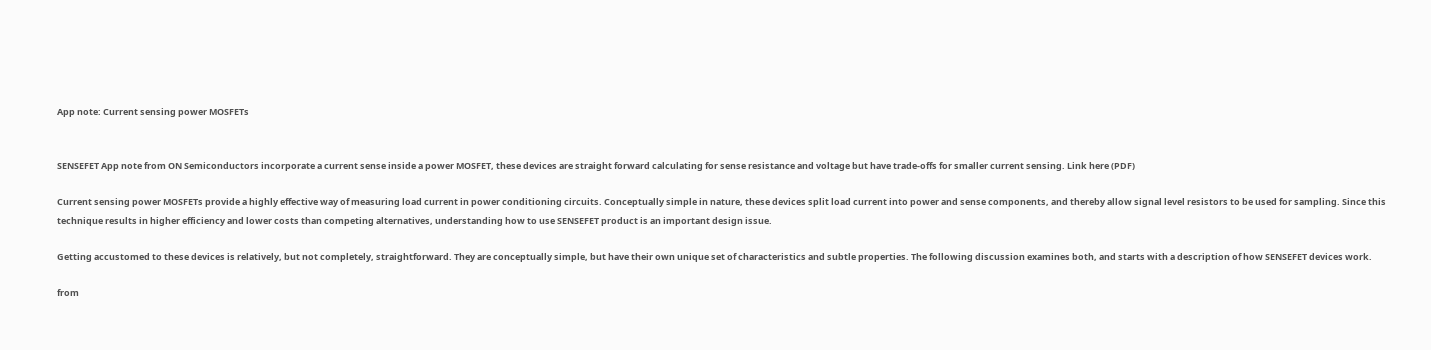App note: Current sensing power MOSFETs


SENSEFET App note from ON Semiconductors incorporate a current sense inside a power MOSFET, these devices are straight forward calculating for sense resistance and voltage but have trade-offs for smaller current sensing. Link here (PDF)

Current sensing power MOSFETs provide a highly effective way of measuring load current in power conditioning circuits. Conceptually simple in nature, these devices split load current into power and sense components, and thereby allow signal level resistors to be used for sampling. Since this technique results in higher efficiency and lower costs than competing alternatives, understanding how to use SENSEFET product is an important design issue.

Getting accustomed to these devices is relatively, but not completely, straightforward. They are conceptually simple, but have their own unique set of characteristics and subtle properties. The following discussion examines both, and starts with a description of how SENSEFET devices work.

from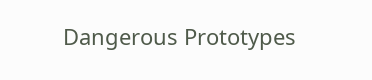Dangerous Prototypes